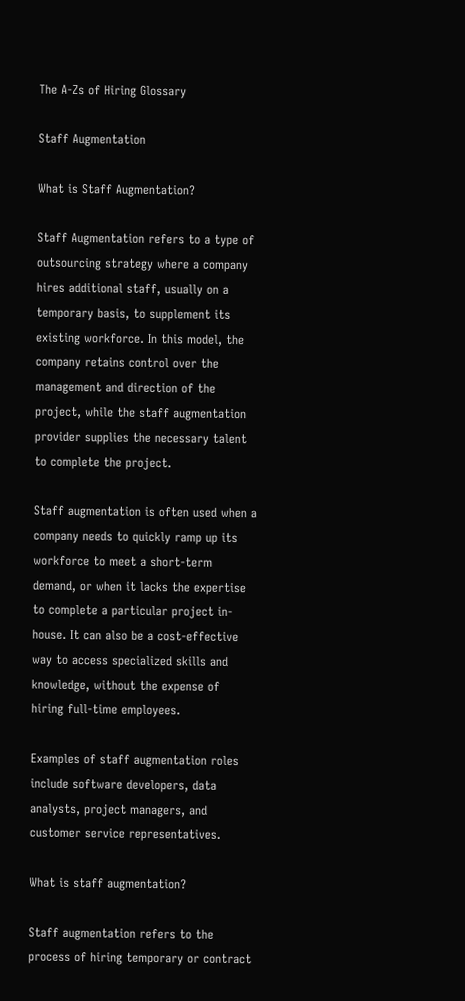The A-Zs of Hiring Glossary

Staff Augmentation

What is Staff Augmentation?

Staff Augmentation refers to a type of outsourcing strategy where a company hires additional staff, usually on a temporary basis, to supplement its existing workforce. In this model, the company retains control over the management and direction of the project, while the staff augmentation provider supplies the necessary talent to complete the project.

Staff augmentation is often used when a company needs to quickly ramp up its workforce to meet a short-term demand, or when it lacks the expertise to complete a particular project in-house. It can also be a cost-effective way to access specialized skills and knowledge, without the expense of hiring full-time employees.

Examples of staff augmentation roles include software developers, data analysts, project managers, and customer service representatives.

What is staff augmentation?

Staff augmentation refers to the process of hiring temporary or contract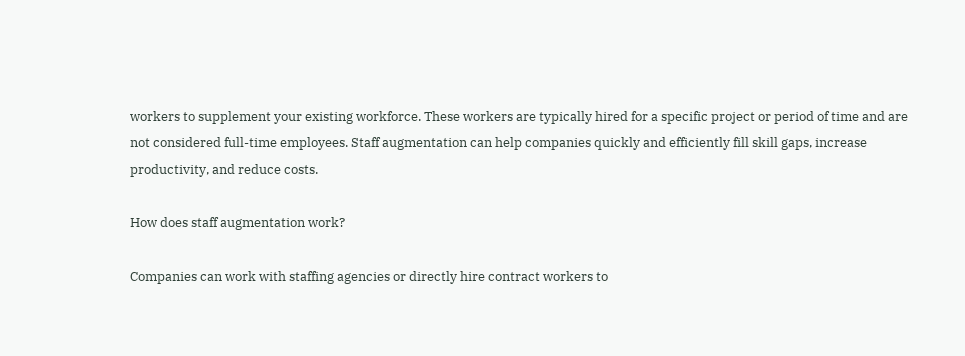workers to supplement your existing workforce. These workers are typically hired for a specific project or period of time and are not considered full-time employees. Staff augmentation can help companies quickly and efficiently fill skill gaps, increase productivity, and reduce costs.

How does staff augmentation work?

Companies can work with staffing agencies or directly hire contract workers to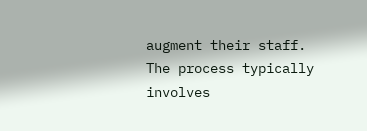augment their staff. The process typically involves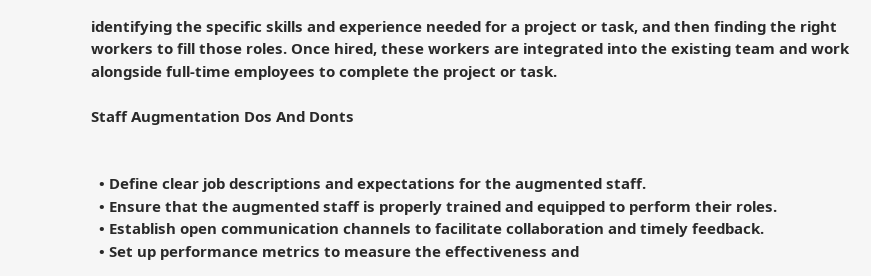identifying the specific skills and experience needed for a project or task, and then finding the right workers to fill those roles. Once hired, these workers are integrated into the existing team and work alongside full-time employees to complete the project or task.

Staff Augmentation Dos And Donts


  • Define clear job descriptions and expectations for the augmented staff.
  • Ensure that the augmented staff is properly trained and equipped to perform their roles.
  • Establish open communication channels to facilitate collaboration and timely feedback.
  • Set up performance metrics to measure the effectiveness and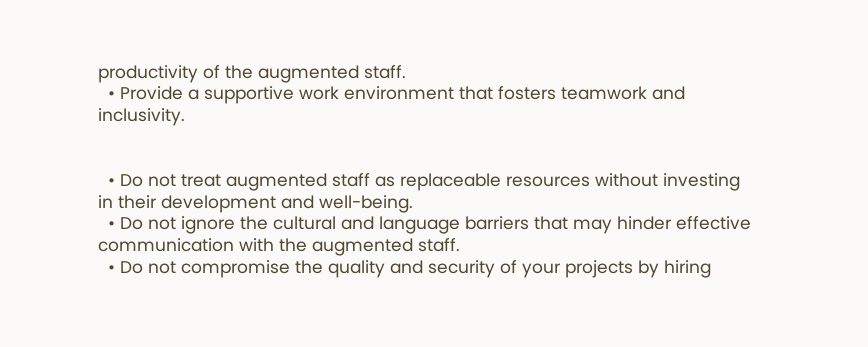productivity of the augmented staff.
  • Provide a supportive work environment that fosters teamwork and inclusivity.


  • Do not treat augmented staff as replaceable resources without investing in their development and well-being.
  • Do not ignore the cultural and language barriers that may hinder effective communication with the augmented staff.
  • Do not compromise the quality and security of your projects by hiring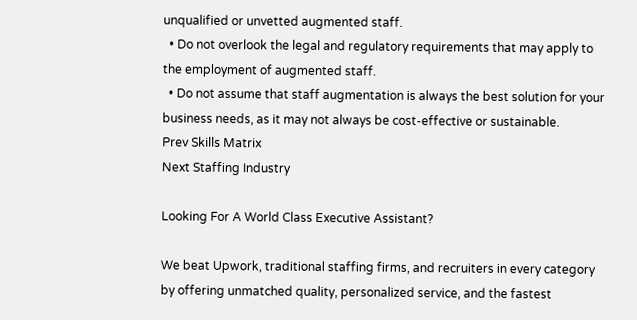unqualified or unvetted augmented staff.
  • Do not overlook the legal and regulatory requirements that may apply to the employment of augmented staff.
  • Do not assume that staff augmentation is always the best solution for your business needs, as it may not always be cost-effective or sustainable.
Prev Skills Matrix
Next Staffing Industry

Looking For A World Class Executive Assistant?

We beat Upwork, traditional staffing firms, and recruiters in every category by offering unmatched quality, personalized service, and the fastest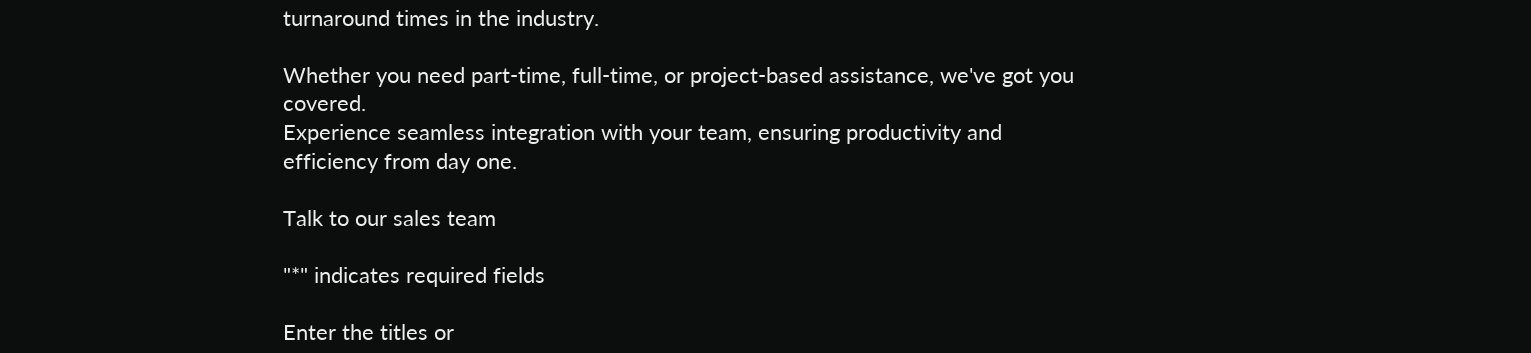turnaround times in the industry.

Whether you need part-time, full-time, or project-based assistance, we've got you covered.
Experience seamless integration with your team, ensuring productivity and efficiency from day one.

Talk to our sales team

"*" indicates required fields

Enter the titles or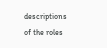descriptions of the roles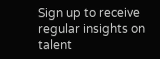Sign up to receive regular insights on talent